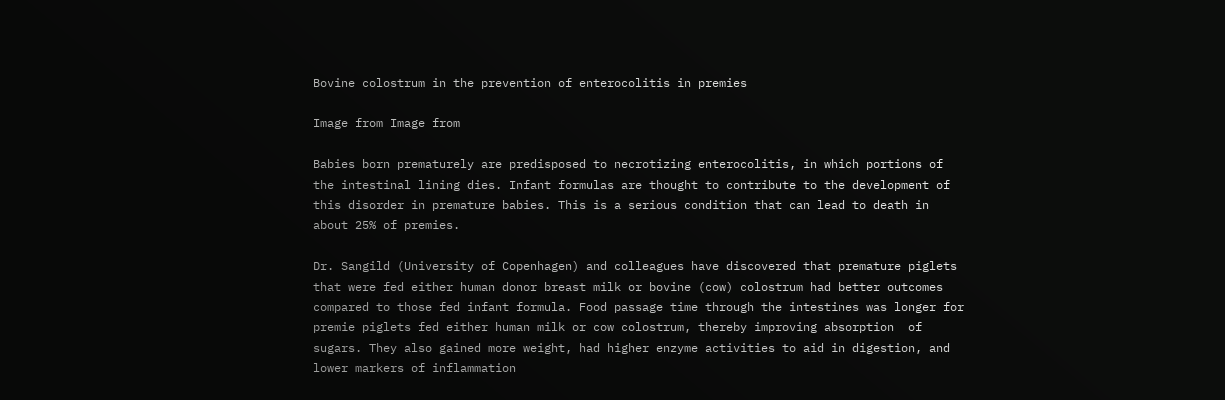Bovine colostrum in the prevention of enterocolitis in premies

Image from Image from

Babies born prematurely are predisposed to necrotizing enterocolitis, in which portions of the intestinal lining dies. Infant formulas are thought to contribute to the development of this disorder in premature babies. This is a serious condition that can lead to death in about 25% of premies.

Dr. Sangild (University of Copenhagen) and colleagues have discovered that premature piglets that were fed either human donor breast milk or bovine (cow) colostrum had better outcomes compared to those fed infant formula. Food passage time through the intestines was longer for premie piglets fed either human milk or cow colostrum, thereby improving absorption  of sugars. They also gained more weight, had higher enzyme activities to aid in digestion, and lower markers of inflammation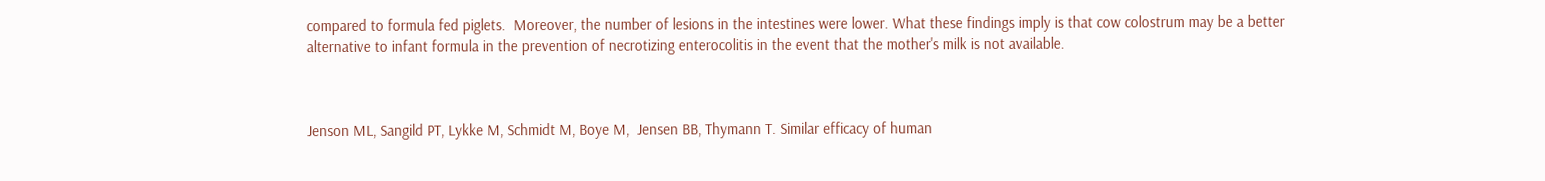compared to formula fed piglets.  Moreover, the number of lesions in the intestines were lower. What these findings imply is that cow colostrum may be a better alternative to infant formula in the prevention of necrotizing enterocolitis in the event that the mother's milk is not available.



Jenson ML, Sangild PT, Lykke M, Schmidt M, Boye M,  Jensen BB, Thymann T. Similar efficacy of human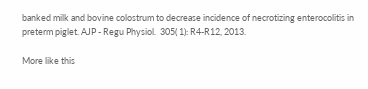banked milk and bovine colostrum to decrease incidence of necrotizing enterocolitis in preterm piglet. AJP - Regu Physiol.  305( 1): R4-R12, 2013.

More like this